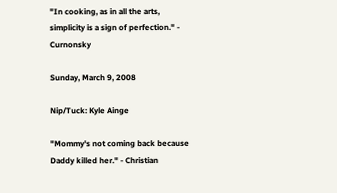"In cooking, as in all the arts, simplicity is a sign of perfection." - Curnonsky

Sunday, March 9, 2008

Nip/Tuck: Kyle Ainge

"Mommy's not coming back because Daddy killed her." - Christian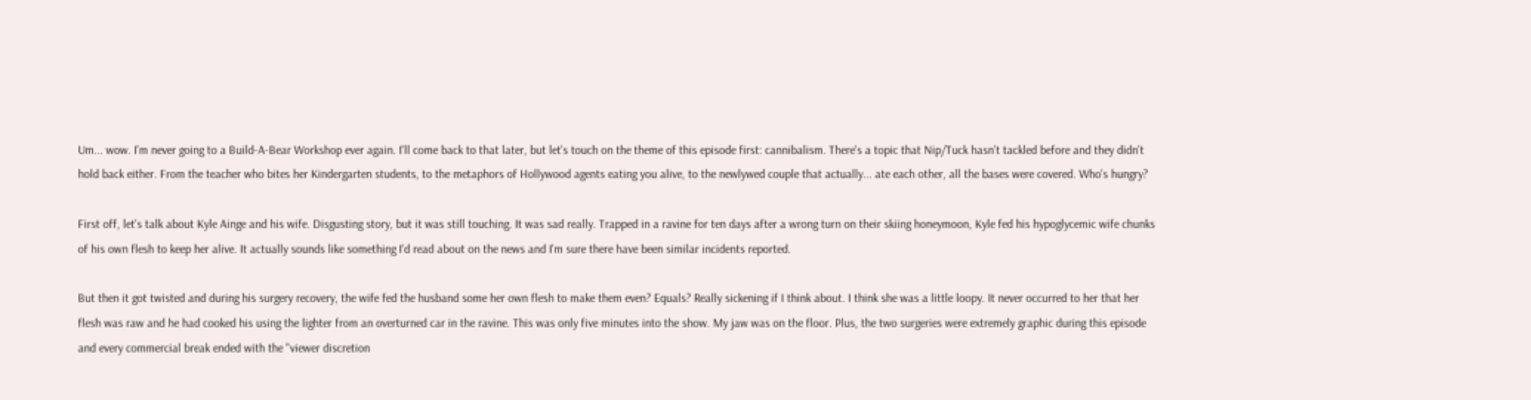Um... wow. I'm never going to a Build-A-Bear Workshop ever again. I'll come back to that later, but let's touch on the theme of this episode first: cannibalism. There's a topic that Nip/Tuck hasn't tackled before and they didn't hold back either. From the teacher who bites her Kindergarten students, to the metaphors of Hollywood agents eating you alive, to the newlywed couple that actually... ate each other, all the bases were covered. Who's hungry?

First off, let's talk about Kyle Ainge and his wife. Disgusting story, but it was still touching. It was sad really. Trapped in a ravine for ten days after a wrong turn on their skiing honeymoon, Kyle fed his hypoglycemic wife chunks of his own flesh to keep her alive. It actually sounds like something I'd read about on the news and I'm sure there have been similar incidents reported.

But then it got twisted and during his surgery recovery, the wife fed the husband some her own flesh to make them even? Equals? Really sickening if I think about. I think she was a little loopy. It never occurred to her that her flesh was raw and he had cooked his using the lighter from an overturned car in the ravine. This was only five minutes into the show. My jaw was on the floor. Plus, the two surgeries were extremely graphic during this episode and every commercial break ended with the "viewer discretion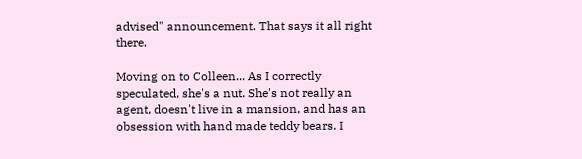advised" announcement. That says it all right there.

Moving on to Colleen... As I correctly speculated, she's a nut. She's not really an agent, doesn't live in a mansion, and has an obsession with hand made teddy bears. I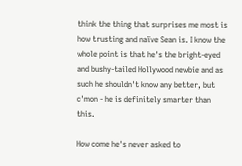think the thing that surprises me most is how trusting and naïve Sean is. I know the whole point is that he's the bright-eyed and bushy-tailed Hollywood newbie and as such he shouldn't know any better, but c'mon - he is definitely smarter than this.

How come he's never asked to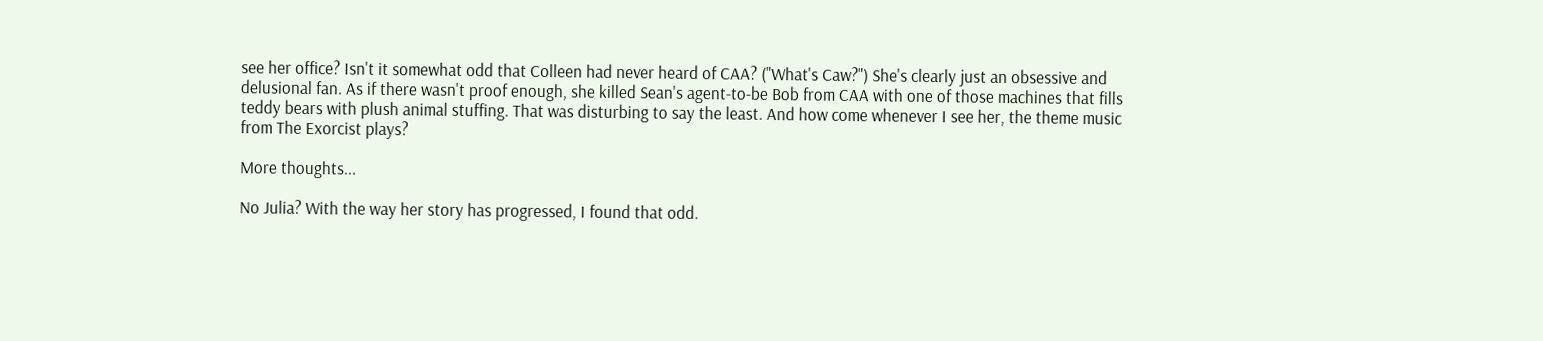see her office? Isn't it somewhat odd that Colleen had never heard of CAA? ("What's Caw?") She's clearly just an obsessive and delusional fan. As if there wasn't proof enough, she killed Sean's agent-to-be Bob from CAA with one of those machines that fills teddy bears with plush animal stuffing. That was disturbing to say the least. And how come whenever I see her, the theme music from The Exorcist plays?

More thoughts...

No Julia? With the way her story has progressed, I found that odd.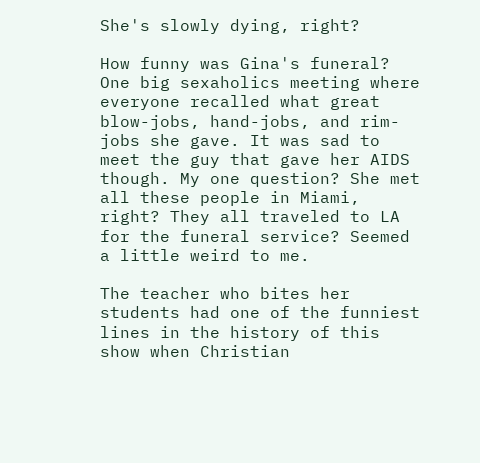She's slowly dying, right?

How funny was Gina's funeral? One big sexaholics meeting where everyone recalled what great blow-jobs, hand-jobs, and rim-jobs she gave. It was sad to meet the guy that gave her AIDS though. My one question? She met all these people in Miami, right? They all traveled to LA for the funeral service? Seemed a little weird to me.

The teacher who bites her students had one of the funniest lines in the history of this show when Christian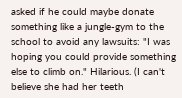asked if he could maybe donate something like a jungle-gym to the school to avoid any lawsuits: "I was hoping you could provide something else to climb on." Hilarious. (I can't believe she had her teeth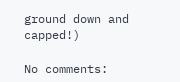ground down and capped!)

No comments: